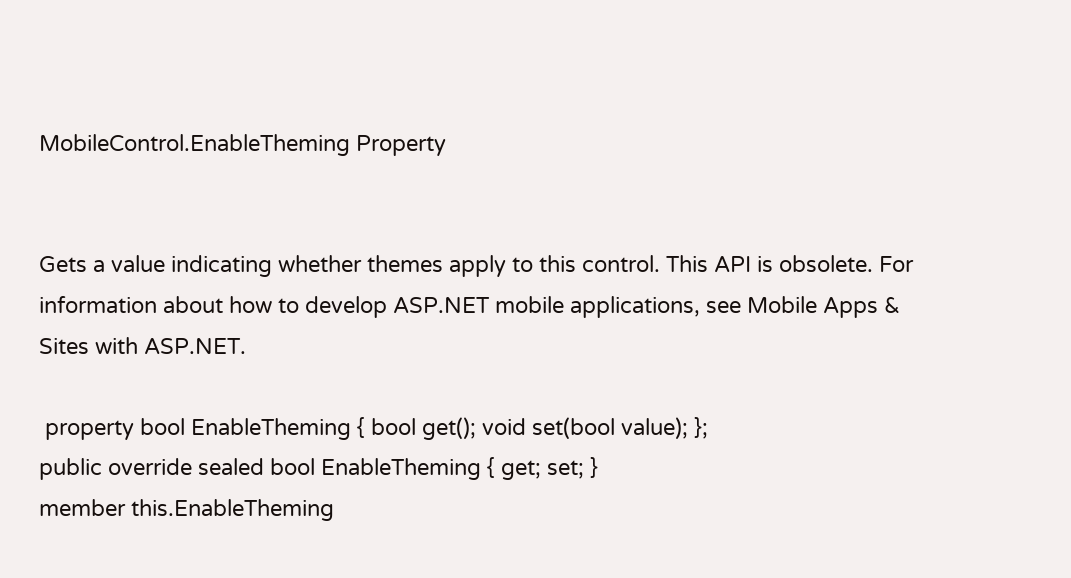MobileControl.EnableTheming Property


Gets a value indicating whether themes apply to this control. This API is obsolete. For information about how to develop ASP.NET mobile applications, see Mobile Apps & Sites with ASP.NET.

 property bool EnableTheming { bool get(); void set(bool value); };
public override sealed bool EnableTheming { get; set; }
member this.EnableTheming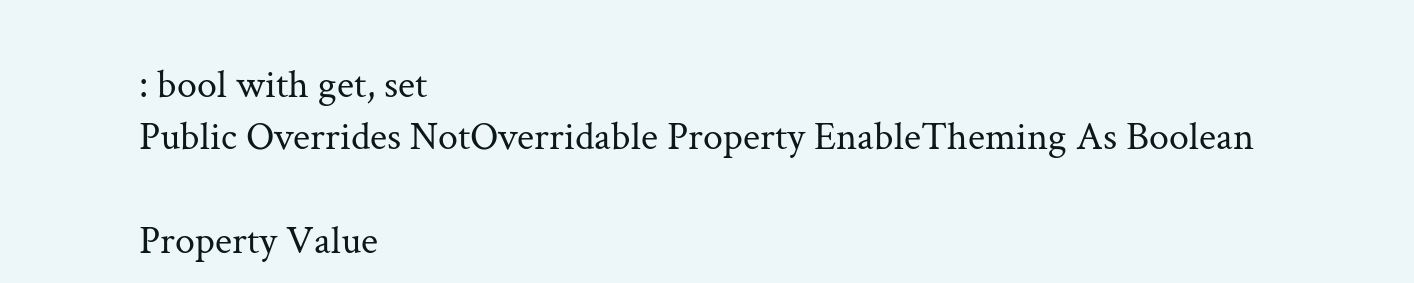: bool with get, set
Public Overrides NotOverridable Property EnableTheming As Boolean

Property Value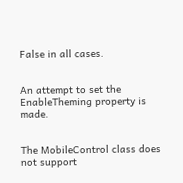False in all cases.


An attempt to set the EnableTheming property is made.


The MobileControl class does not support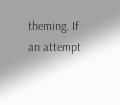theming. If an attempt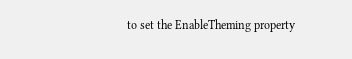to set the EnableTheming property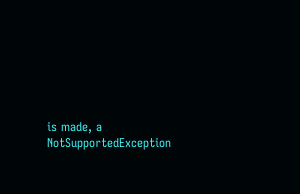is made, a NotSupportedException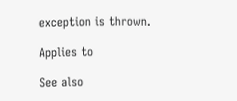exception is thrown.

Applies to

See also